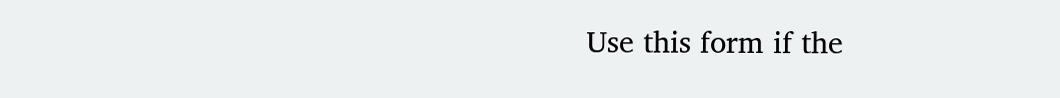Use this form if the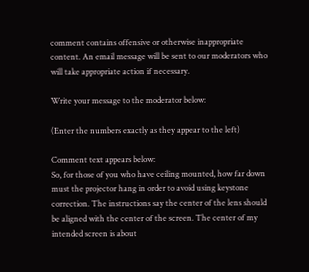comment contains offensive or otherwise inappropriate content. An email message will be sent to our moderators who will take appropriate action if necessary.

Write your message to the moderator below:

(Enter the numbers exactly as they appear to the left)

Comment text appears below:
So, for those of you who have ceiling mounted, how far down must the projector hang in order to avoid using keystone correction. The instructions say the center of the lens should be aligned with the center of the screen. The center of my intended screen is about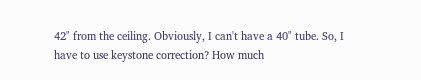42" from the ceiling. Obviously, I can't have a 40" tube. So, I have to use keystone correction? How much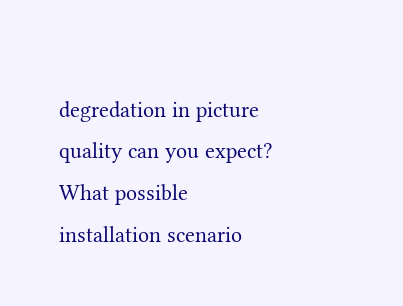degredation in picture quality can you expect? What possible installation scenario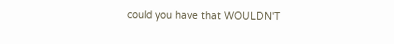could you have that WOULDN'T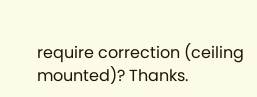require correction (ceiling mounted)? Thanks.